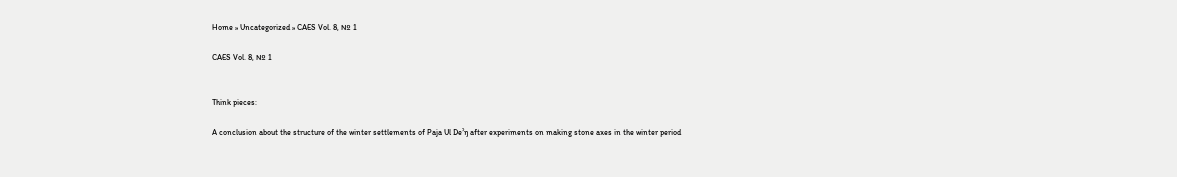Home » Uncategorized » CAES Vol. 8, № 1

CAES Vol. 8, № 1


Think pieces:

A conclusion about the structure of the winter settlements of Paja Ul Deˀŋ after experiments on making stone axes in the winter period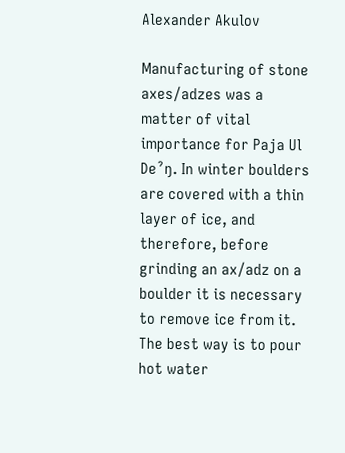Alexander Akulov

Manufacturing of stone axes/adzes was a matter of vital importance for Paja Ul Deˀŋ. In winter boulders are covered with a thin layer of ice, and therefore, before grinding an ax/adz on a boulder it is necessary to remove ice from it. The best way is to pour hot water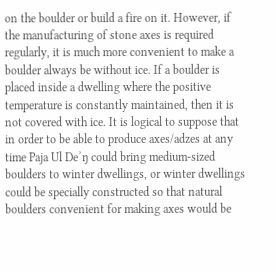on the boulder or build a fire on it. However, if the manufacturing of stone axes is required regularly, it is much more convenient to make a boulder always be without ice. If a boulder is placed inside a dwelling where the positive temperature is constantly maintained, then it is not covered with ice. It is logical to suppose that in order to be able to produce axes/adzes at any time Paja Ul Deˀŋ could bring medium-sized boulders to winter dwellings, or winter dwellings could be specially constructed so that natural boulders convenient for making axes would be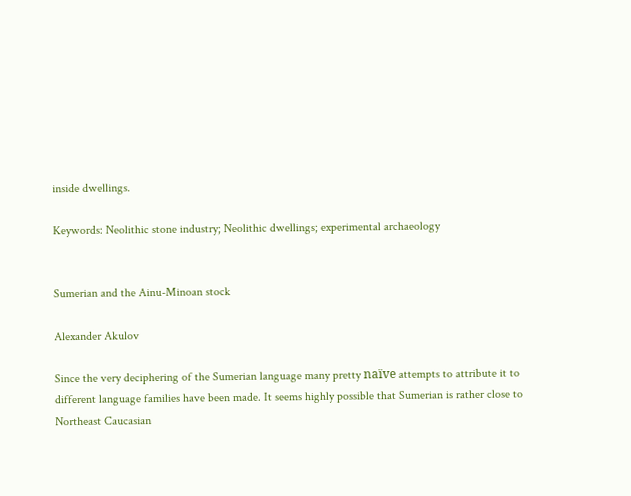inside dwellings.

Keywords: Neolithic stone industry; Neolithic dwellings; experimental archaeology


Sumerian and the Ainu-Minoan stock

Alexander Akulov

Since the very deciphering of the Sumerian language many pretty naïve attempts to attribute it to different language families have been made. It seems highly possible that Sumerian is rather close to Northeast Caucasian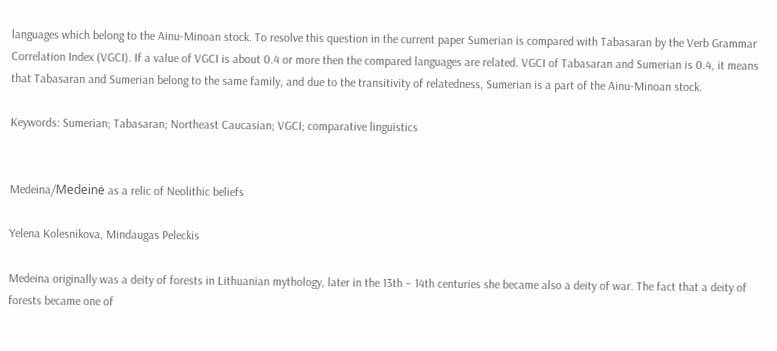languages which belong to the Ainu-Minoan stock. To resolve this question in the current paper Sumerian is compared with Tabasaran by the Verb Grammar Correlation Index (VGCI). If a value of VGCI is about 0.4 or more then the compared languages are related. VGCI of Tabasaran and Sumerian is 0.4, it means that Tabasaran and Sumerian belong to the same family, and due to the transitivity of relatedness, Sumerian is a part of the Ainu-Minoan stock.

Keywords: Sumerian; Tabasaran; Northeast Caucasian; VGCI; comparative linguistics


Medeina/Medeinė as a relic of Neolithic beliefs

Yelena Kolesnikova, Mindaugas Peleckis

Medeina originally was a deity of forests in Lithuanian mythology, later in the 13th – 14th centuries she became also a deity of war. The fact that a deity of forests became one of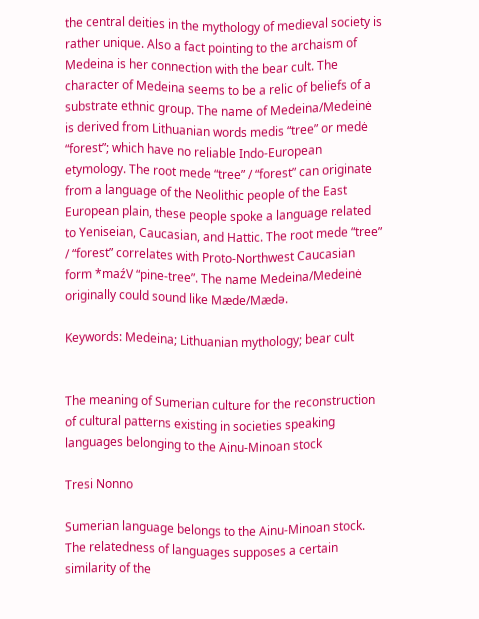the central deities in the mythology of medieval society is rather unique. Also a fact pointing to the archaism of Medeina is her connection with the bear cult. The character of Medeina seems to be a relic of beliefs of a substrate ethnic group. The name of Medeina/Medeinė is derived from Lithuanian words medis “tree” or medė “forest”; which have no reliable Indo-European etymology. The root mede “tree” / “forest” can originate from a language of the Neolithic people of the East European plain, these people spoke a language related to Yeniseian, Caucasian, and Hattic. The root mede “tree” / “forest” correlates with Proto-Northwest Caucasian form *maźV “pine-tree”. The name Medeina/Medeinė originally could sound like Mæde/Mædə.

Keywords: Medeina; Lithuanian mythology; bear cult


The meaning of Sumerian culture for the reconstruction of cultural patterns existing in societies speaking languages belonging to the Ainu-Minoan stock

Tresi Nonno

Sumerian language belongs to the Ainu-Minoan stock. The relatedness of languages supposes a certain similarity of the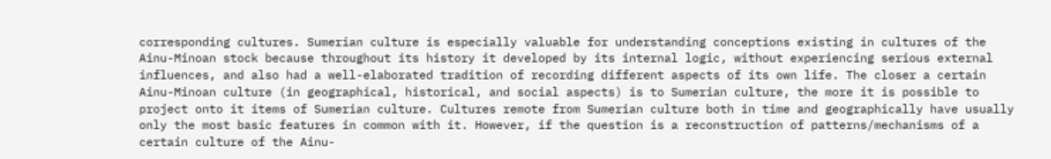corresponding cultures. Sumerian culture is especially valuable for understanding conceptions existing in cultures of the Ainu-Minoan stock because throughout its history it developed by its internal logic, without experiencing serious external influences, and also had a well-elaborated tradition of recording different aspects of its own life. The closer a certain Ainu-Minoan culture (in geographical, historical, and social aspects) is to Sumerian culture, the more it is possible to project onto it items of Sumerian culture. Cultures remote from Sumerian culture both in time and geographically have usually only the most basic features in common with it. However, if the question is a reconstruction of patterns/mechanisms of a certain culture of the Ainu-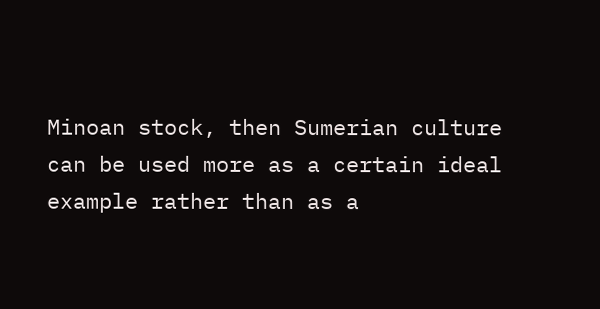Minoan stock, then Sumerian culture can be used more as a certain ideal example rather than as a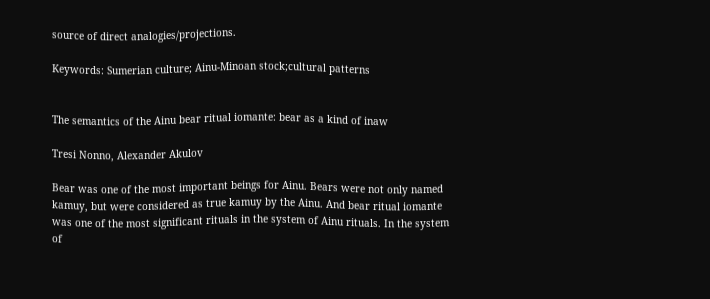source of direct analogies/projections.

Keywords: Sumerian culture; Ainu-Minoan stock;cultural patterns


The semantics of the Ainu bear ritual iomante: bear as a kind of inaw

Tresi Nonno, Alexander Akulov

Bear was one of the most important beings for Ainu. Bears were not only named kamuy, but were considered as true kamuy by the Ainu. And bear ritual iomante was one of the most significant rituals in the system of Ainu rituals. In the system of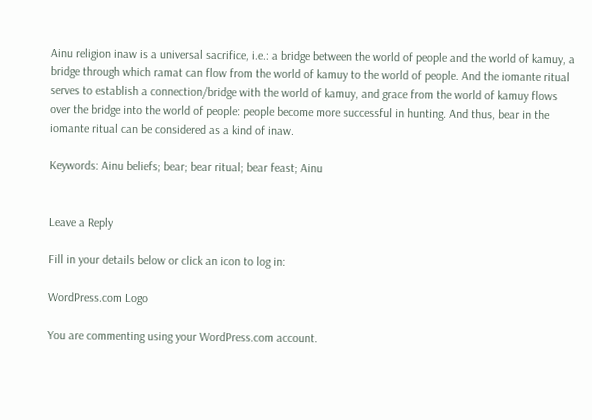Ainu religion inaw is a universal sacrifice, i.e.: a bridge between the world of people and the world of kamuy, a bridge through which ramat can flow from the world of kamuy to the world of people. And the iomante ritual serves to establish a connection/bridge with the world of kamuy, and grace from the world of kamuy flows over the bridge into the world of people: people become more successful in hunting. And thus, bear in the iomante ritual can be considered as a kind of inaw.

Keywords: Ainu beliefs; bear; bear ritual; bear feast; Ainu


Leave a Reply

Fill in your details below or click an icon to log in:

WordPress.com Logo

You are commenting using your WordPress.com account.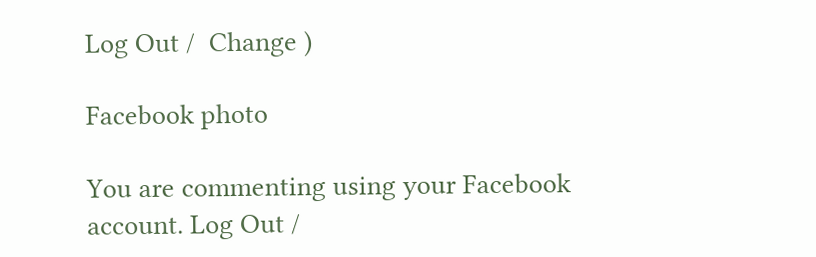Log Out /  Change )

Facebook photo

You are commenting using your Facebook account. Log Out /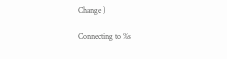Change )

Connecting to %s